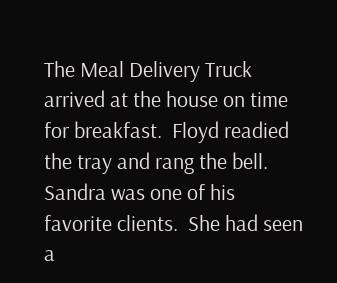The Meal Delivery Truck arrived at the house on time for breakfast.  Floyd readied the tray and rang the bell.  Sandra was one of his favorite clients.  She had seen a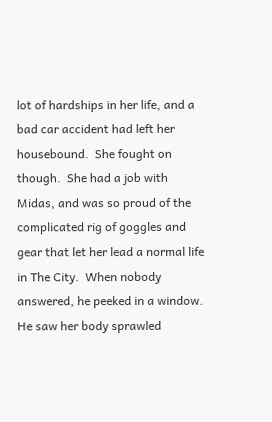lot of hardships in her life, and a bad car accident had left her housebound.  She fought on though.  She had a job with Midas, and was so proud of the complicated rig of goggles and gear that let her lead a normal life in The City.  When nobody answered, he peeked in a window.  He saw her body sprawled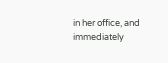in her office, and immediately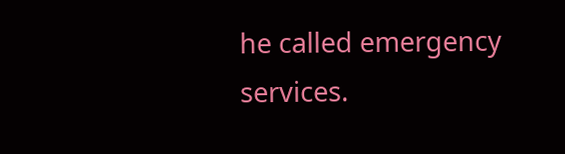he called emergency services.